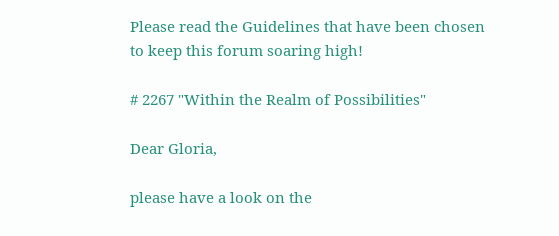Please read the Guidelines that have been chosen to keep this forum soaring high!

# 2267 "Within the Realm of Possibilities"

Dear Gloria,

please have a look on the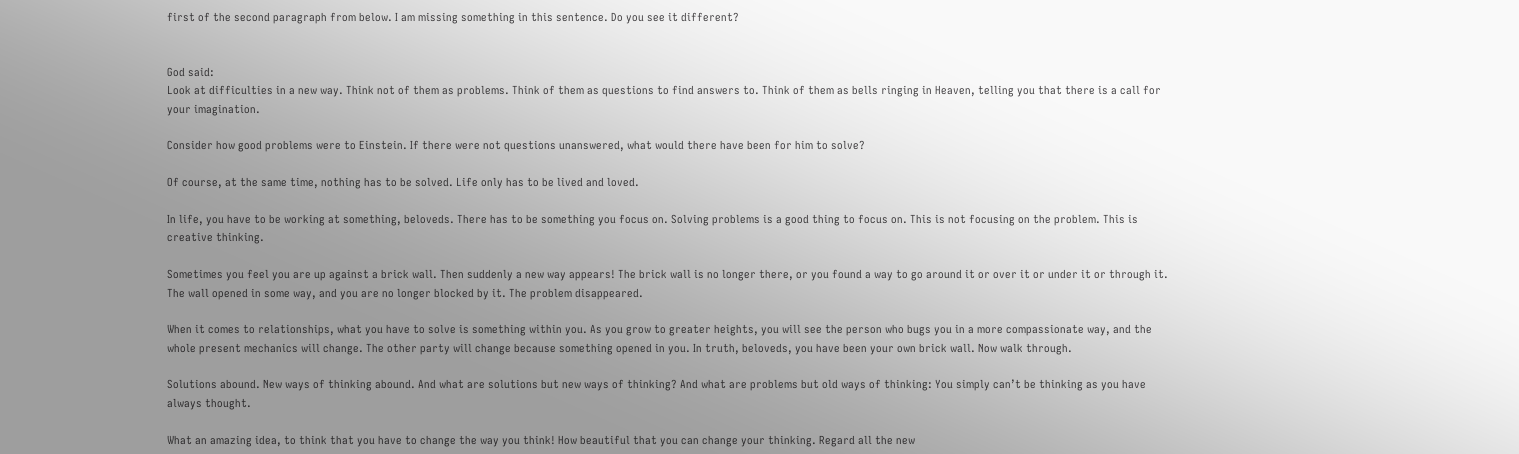first of the second paragraph from below. I am missing something in this sentence. Do you see it different?


God said:
Look at difficulties in a new way. Think not of them as problems. Think of them as questions to find answers to. Think of them as bells ringing in Heaven, telling you that there is a call for your imagination.

Consider how good problems were to Einstein. If there were not questions unanswered, what would there have been for him to solve?

Of course, at the same time, nothing has to be solved. Life only has to be lived and loved.

In life, you have to be working at something, beloveds. There has to be something you focus on. Solving problems is a good thing to focus on. This is not focusing on the problem. This is creative thinking.

Sometimes you feel you are up against a brick wall. Then suddenly a new way appears! The brick wall is no longer there, or you found a way to go around it or over it or under it or through it. The wall opened in some way, and you are no longer blocked by it. The problem disappeared.

When it comes to relationships, what you have to solve is something within you. As you grow to greater heights, you will see the person who bugs you in a more compassionate way, and the whole present mechanics will change. The other party will change because something opened in you. In truth, beloveds, you have been your own brick wall. Now walk through.

Solutions abound. New ways of thinking abound. And what are solutions but new ways of thinking? And what are problems but old ways of thinking: You simply can’t be thinking as you have always thought.

What an amazing idea, to think that you have to change the way you think! How beautiful that you can change your thinking. Regard all the new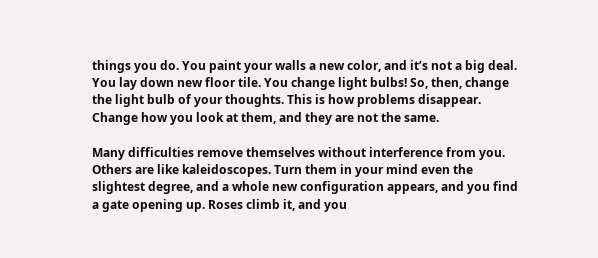things you do. You paint your walls a new color, and it’s not a big deal. You lay down new floor tile. You change light bulbs! So, then, change the light bulb of your thoughts. This is how problems disappear. Change how you look at them, and they are not the same.

Many difficulties remove themselves without interference from you. Others are like kaleidoscopes. Turn them in your mind even the slightest degree, and a whole new configuration appears, and you find a gate opening up. Roses climb it, and you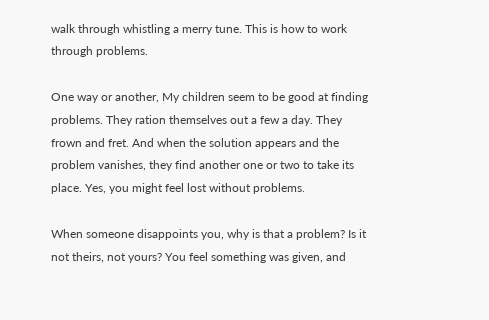walk through whistling a merry tune. This is how to work through problems.

One way or another, My children seem to be good at finding problems. They ration themselves out a few a day. They frown and fret. And when the solution appears and the problem vanishes, they find another one or two to take its place. Yes, you might feel lost without problems.

When someone disappoints you, why is that a problem? Is it not theirs, not yours? You feel something was given, and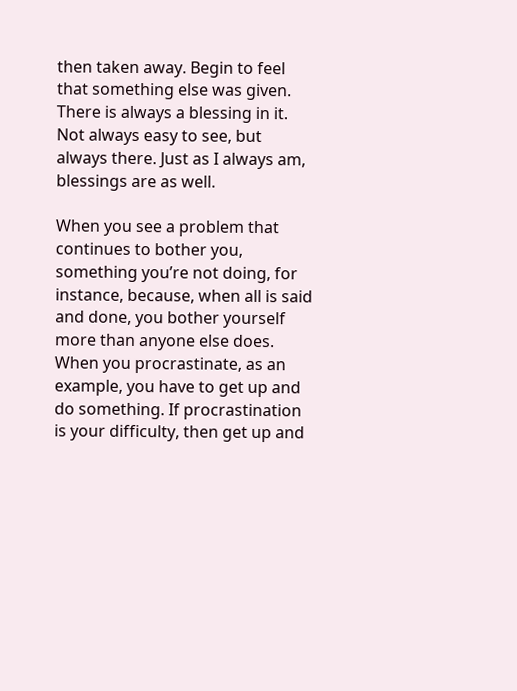then taken away. Begin to feel that something else was given. There is always a blessing in it. Not always easy to see, but always there. Just as I always am, blessings are as well.

When you see a problem that continues to bother you, something you’re not doing, for instance, because, when all is said and done, you bother yourself more than anyone else does. When you procrastinate, as an example, you have to get up and do something. If procrastination is your difficulty, then get up and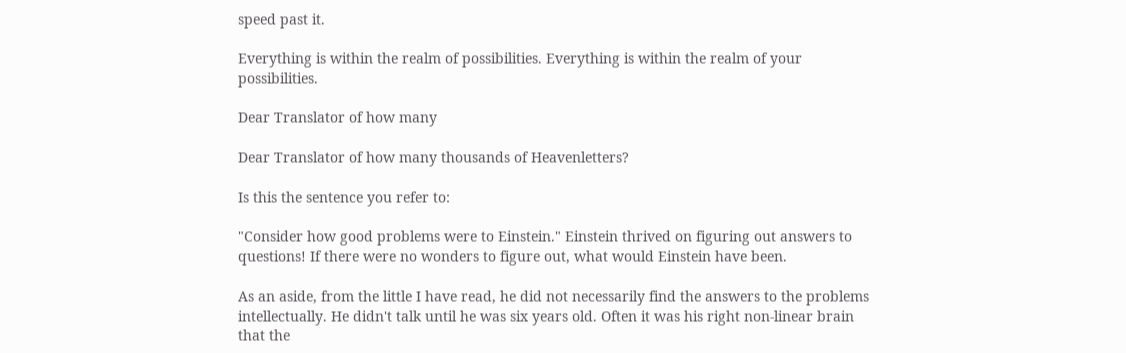speed past it.

Everything is within the realm of possibilities. Everything is within the realm of your possibilities.

Dear Translator of how many

Dear Translator of how many thousands of Heavenletters?

Is this the sentence you refer to:

"Consider how good problems were to Einstein." Einstein thrived on figuring out answers to questions! If there were no wonders to figure out, what would Einstein have been.

As an aside, from the little I have read, he did not necessarily find the answers to the problems intellectually. He didn't talk until he was six years old. Often it was his right non-linear brain that the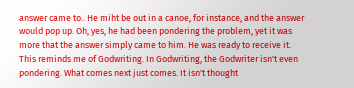answer came to.. He miht be out in a canoe, for instance, and the answer would pop up. Oh, yes, he had been pondering the problem, yet it was more that the answer simply came to him. He was ready to receive it. This reminds me of Godwriting. In Godwriting, the Godwriter isn't even pondering. What comes next just comes. It isn't thought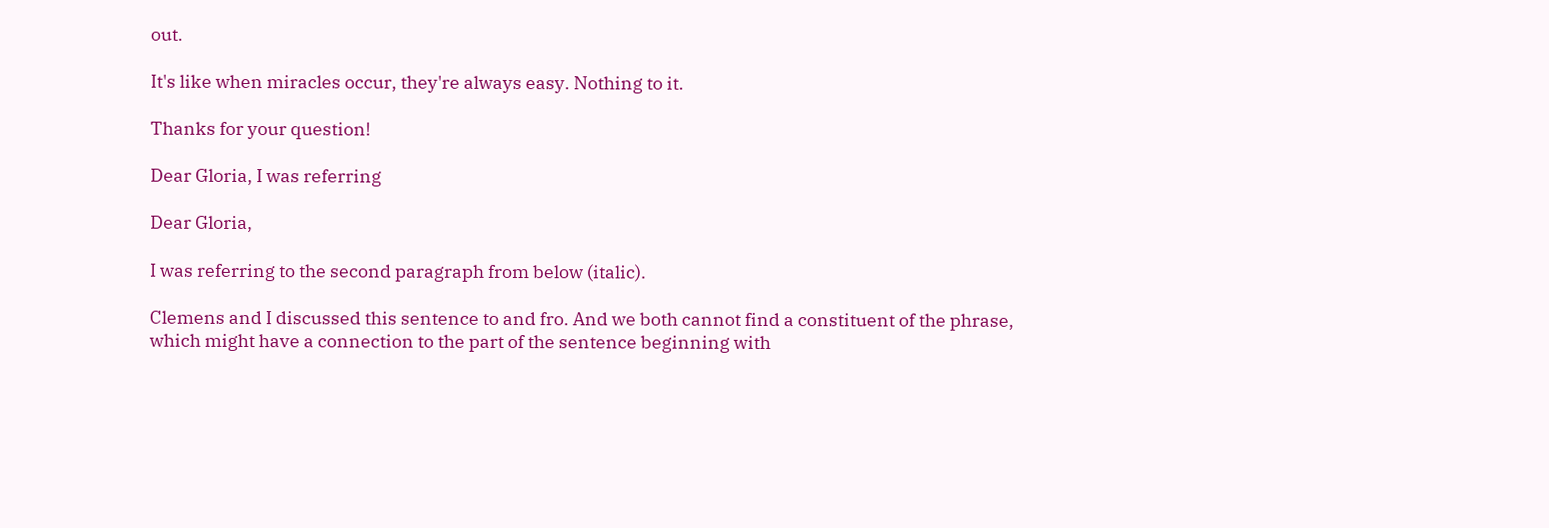out.

It's like when miracles occur, they're always easy. Nothing to it.

Thanks for your question!

Dear Gloria, I was referring

Dear Gloria,

I was referring to the second paragraph from below (italic).

Clemens and I discussed this sentence to and fro. And we both cannot find a constituent of the phrase, which might have a connection to the part of the sentence beginning with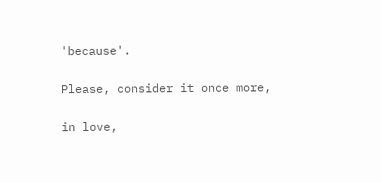'because'.

Please, consider it once more,

in love,